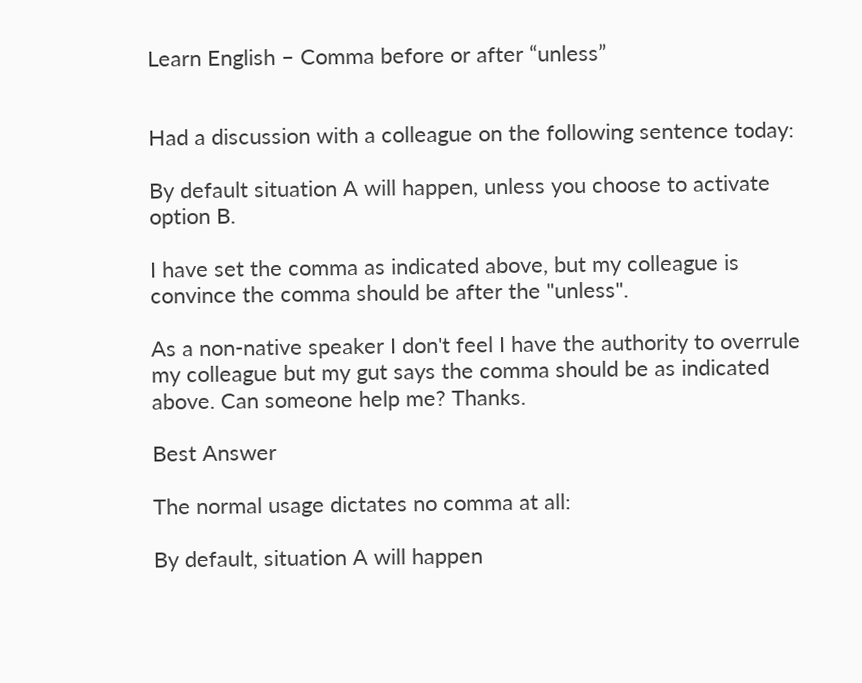Learn English – Comma before or after “unless”


Had a discussion with a colleague on the following sentence today:

By default situation A will happen, unless you choose to activate option B.

I have set the comma as indicated above, but my colleague is convince the comma should be after the "unless".

As a non-native speaker I don't feel I have the authority to overrule my colleague but my gut says the comma should be as indicated above. Can someone help me? Thanks.

Best Answer

The normal usage dictates no comma at all:

By default, situation A will happen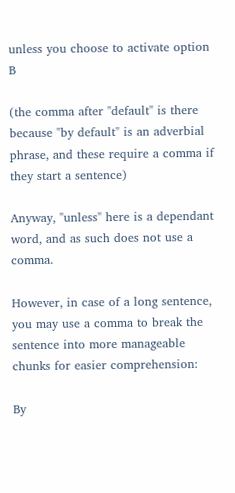unless you choose to activate option B

(the comma after "default" is there because "by default" is an adverbial phrase, and these require a comma if they start a sentence)

Anyway, "unless" here is a dependant word, and as such does not use a comma.

However, in case of a long sentence, you may use a comma to break the sentence into more manageable chunks for easier comprehension:

By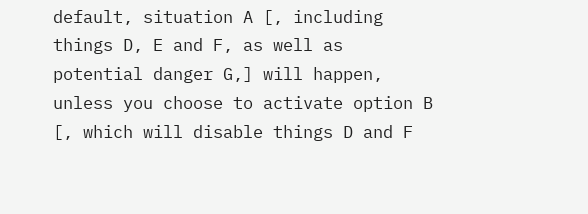default, situation A [, including things D, E and F, as well as potential danger G,] will happen, unless you choose to activate option B [, which will disable things D and F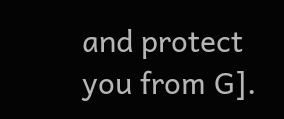and protect you from G].